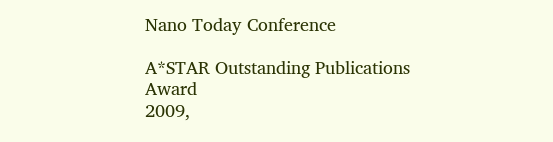Nano Today Conference

A*STAR Outstanding Publications Award
2009,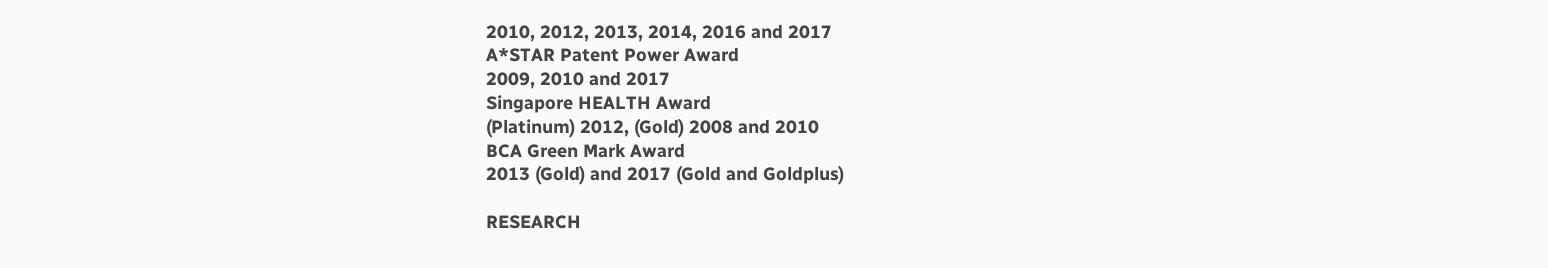2010, 2012, 2013, 2014, 2016 and 2017
A*STAR Patent Power Award
2009, 2010 and 2017
Singapore HEALTH Award
(Platinum) 2012, (Gold) 2008 and 2010
BCA Green Mark Award
2013 (Gold) and 2017 (Gold and Goldplus)

RESEARCH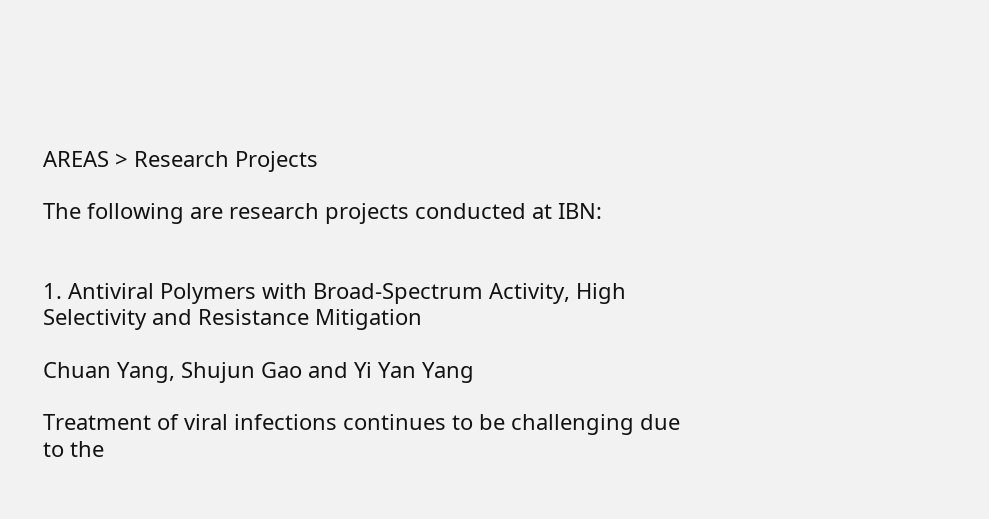AREAS > Research Projects

The following are research projects conducted at IBN:


1. Antiviral Polymers with Broad-Spectrum Activity, High Selectivity and Resistance Mitigation

Chuan Yang, Shujun Gao and Yi Yan Yang

Treatment of viral infections continues to be challenging due to the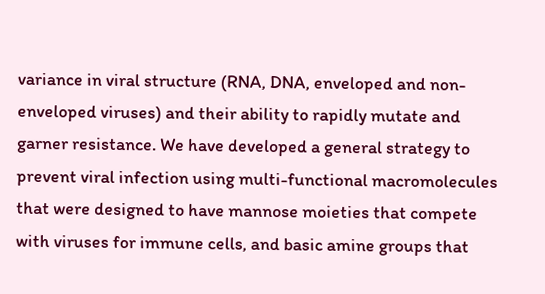variance in viral structure (RNA, DNA, enveloped and non-enveloped viruses) and their ability to rapidly mutate and garner resistance. We have developed a general strategy to prevent viral infection using multi-functional macromolecules that were designed to have mannose moieties that compete with viruses for immune cells, and basic amine groups that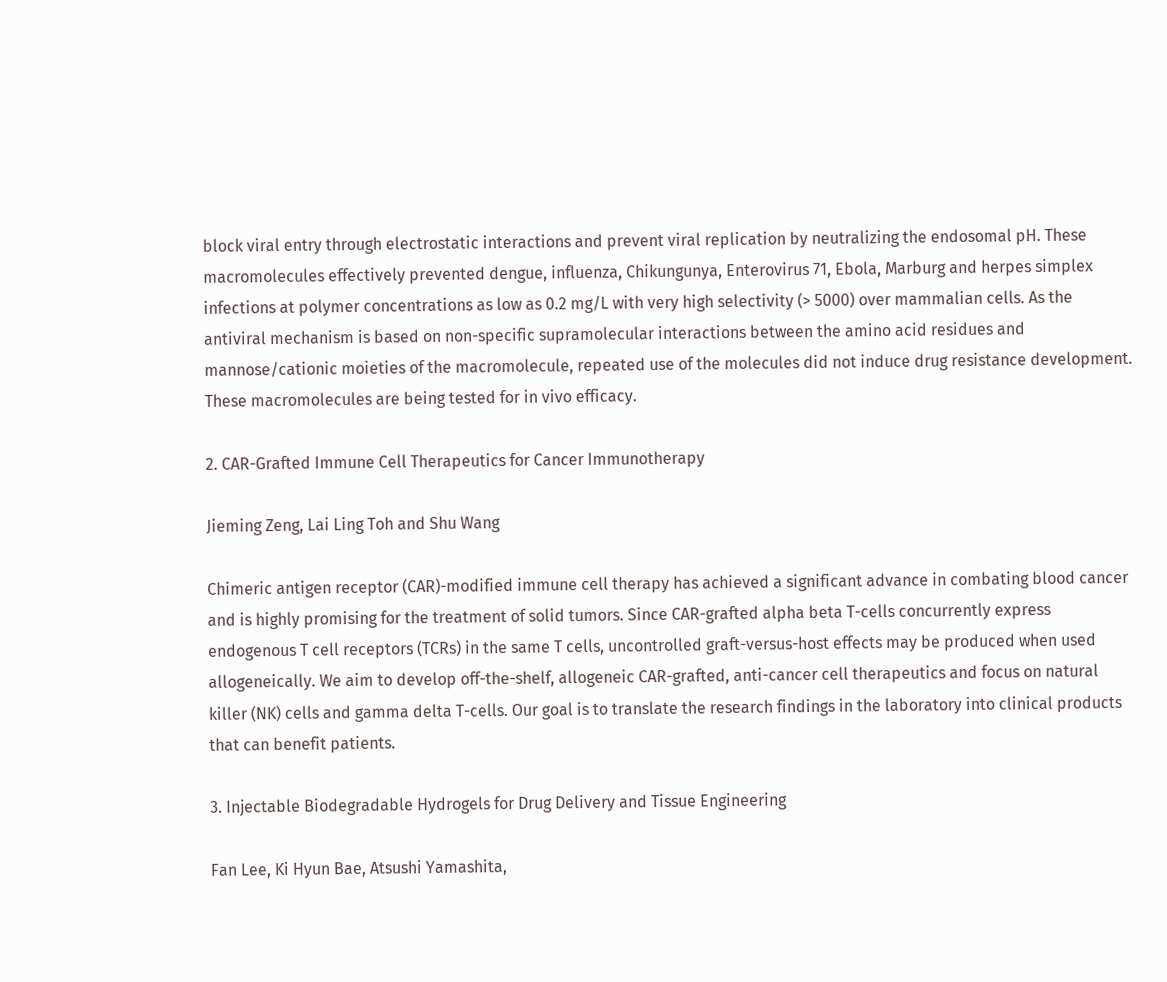block viral entry through electrostatic interactions and prevent viral replication by neutralizing the endosomal pH. These macromolecules effectively prevented dengue, influenza, Chikungunya, Enterovirus 71, Ebola, Marburg and herpes simplex infections at polymer concentrations as low as 0.2 mg/L with very high selectivity (> 5000) over mammalian cells. As the antiviral mechanism is based on non-specific supramolecular interactions between the amino acid residues and mannose/cationic moieties of the macromolecule, repeated use of the molecules did not induce drug resistance development. These macromolecules are being tested for in vivo efficacy.

2. CAR-Grafted Immune Cell Therapeutics for Cancer Immunotherapy

Jieming Zeng, Lai Ling Toh and Shu Wang

Chimeric antigen receptor (CAR)-modified immune cell therapy has achieved a significant advance in combating blood cancer and is highly promising for the treatment of solid tumors. Since CAR-grafted alpha beta T-cells concurrently express endogenous T cell receptors (TCRs) in the same T cells, uncontrolled graft-versus-host effects may be produced when used allogeneically. We aim to develop off-the-shelf, allogeneic CAR-grafted, anti-cancer cell therapeutics and focus on natural killer (NK) cells and gamma delta T-cells. Our goal is to translate the research findings in the laboratory into clinical products that can benefit patients.

3. Injectable Biodegradable Hydrogels for Drug Delivery and Tissue Engineering

Fan Lee, Ki Hyun Bae, Atsushi Yamashita,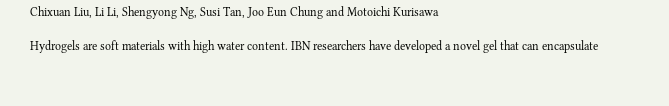Chixuan Liu, Li Li, Shengyong Ng, Susi Tan, Joo Eun Chung and Motoichi Kurisawa

Hydrogels are soft materials with high water content. IBN researchers have developed a novel gel that can encapsulate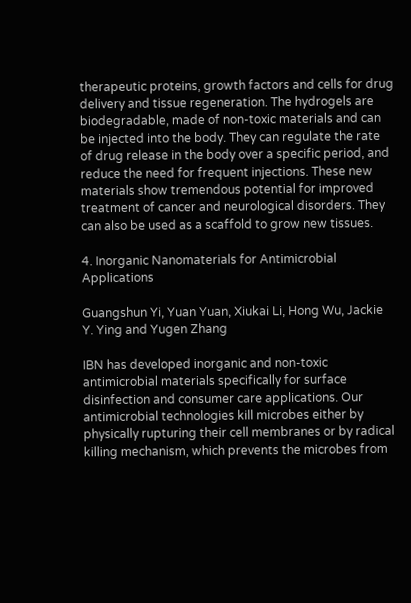therapeutic proteins, growth factors and cells for drug delivery and tissue regeneration. The hydrogels are biodegradable, made of non-toxic materials and can be injected into the body. They can regulate the rate of drug release in the body over a specific period, and reduce the need for frequent injections. These new materials show tremendous potential for improved treatment of cancer and neurological disorders. They can also be used as a scaffold to grow new tissues.

4. Inorganic Nanomaterials for Antimicrobial Applications

Guangshun Yi, Yuan Yuan, Xiukai Li, Hong Wu, Jackie Y. Ying and Yugen Zhang

IBN has developed inorganic and non-toxic antimicrobial materials specifically for surface disinfection and consumer care applications. Our antimicrobial technologies kill microbes either by physically rupturing their cell membranes or by radical killing mechanism, which prevents the microbes from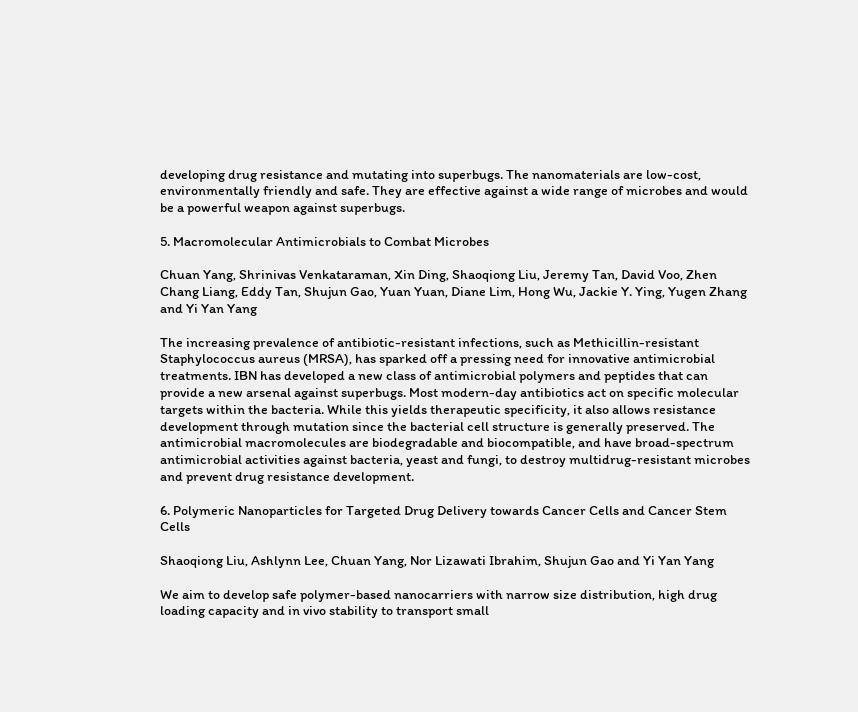developing drug resistance and mutating into superbugs. The nanomaterials are low-cost, environmentally friendly and safe. They are effective against a wide range of microbes and would be a powerful weapon against superbugs.

5. Macromolecular Antimicrobials to Combat Microbes

Chuan Yang, Shrinivas Venkataraman, Xin Ding, Shaoqiong Liu, Jeremy Tan, David Voo, Zhen Chang Liang, Eddy Tan, Shujun Gao, Yuan Yuan, Diane Lim, Hong Wu, Jackie Y. Ying, Yugen Zhang and Yi Yan Yang

The increasing prevalence of antibiotic-resistant infections, such as Methicillin-resistant Staphylococcus aureus (MRSA), has sparked off a pressing need for innovative antimicrobial treatments. IBN has developed a new class of antimicrobial polymers and peptides that can provide a new arsenal against superbugs. Most modern-day antibiotics act on specific molecular targets within the bacteria. While this yields therapeutic specificity, it also allows resistance development through mutation since the bacterial cell structure is generally preserved. The antimicrobial macromolecules are biodegradable and biocompatible, and have broad-spectrum antimicrobial activities against bacteria, yeast and fungi, to destroy multidrug-resistant microbes and prevent drug resistance development.

6. Polymeric Nanoparticles for Targeted Drug Delivery towards Cancer Cells and Cancer Stem Cells

Shaoqiong Liu, Ashlynn Lee, Chuan Yang, Nor Lizawati Ibrahim, Shujun Gao and Yi Yan Yang

We aim to develop safe polymer-based nanocarriers with narrow size distribution, high drug loading capacity and in vivo stability to transport small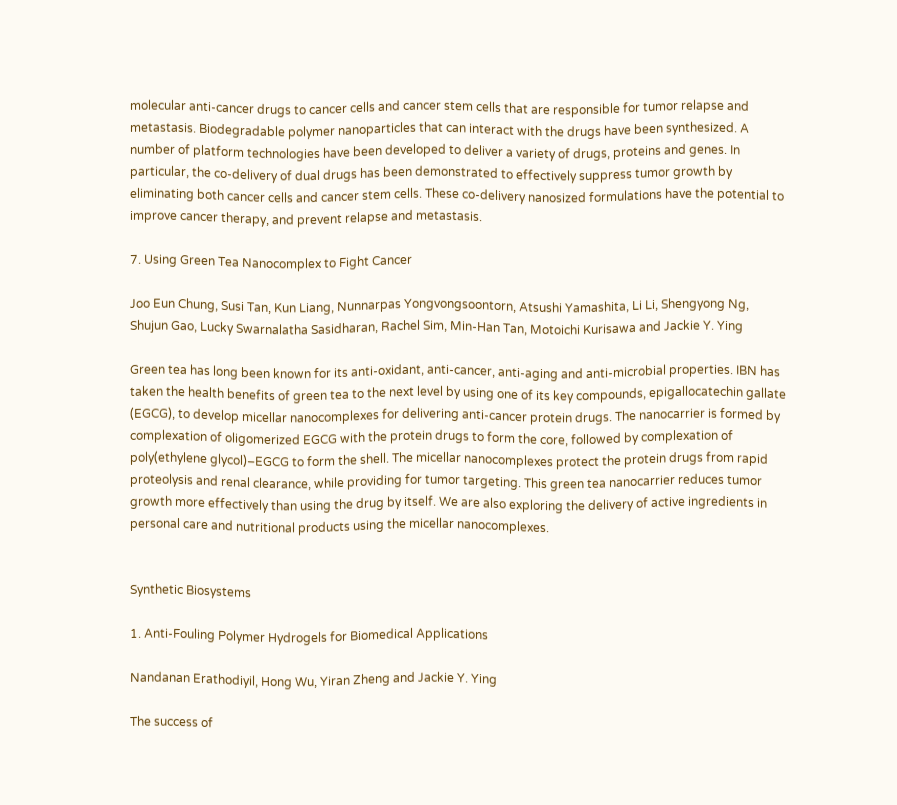molecular anti-cancer drugs to cancer cells and cancer stem cells that are responsible for tumor relapse and metastasis. Biodegradable polymer nanoparticles that can interact with the drugs have been synthesized. A number of platform technologies have been developed to deliver a variety of drugs, proteins and genes. In particular, the co-delivery of dual drugs has been demonstrated to effectively suppress tumor growth by eliminating both cancer cells and cancer stem cells. These co-delivery nanosized formulations have the potential to improve cancer therapy, and prevent relapse and metastasis.

7. Using Green Tea Nanocomplex to Fight Cancer

Joo Eun Chung, Susi Tan, Kun Liang, Nunnarpas Yongvongsoontorn, Atsushi Yamashita, Li Li, Shengyong Ng, Shujun Gao, Lucky Swarnalatha Sasidharan, Rachel Sim, Min-Han Tan, Motoichi Kurisawa and Jackie Y. Ying

Green tea has long been known for its anti-oxidant, anti-cancer, anti-aging and anti-microbial properties. IBN has taken the health benefits of green tea to the next level by using one of its key compounds, epigallocatechin gallate (EGCG), to develop micellar nanocomplexes for delivering anti-cancer protein drugs. The nanocarrier is formed by complexation of oligomerized EGCG with the protein drugs to form the core, followed by complexation of poly(ethylene glycol)–EGCG to form the shell. The micellar nanocomplexes protect the protein drugs from rapid proteolysis and renal clearance, while providing for tumor targeting. This green tea nanocarrier reduces tumor growth more effectively than using the drug by itself. We are also exploring the delivery of active ingredients in personal care and nutritional products using the micellar nanocomplexes.


Synthetic Biosystems

1. Anti-Fouling Polymer Hydrogels for Biomedical Applications

Nandanan Erathodiyil, Hong Wu, Yiran Zheng and Jackie Y. Ying

The success of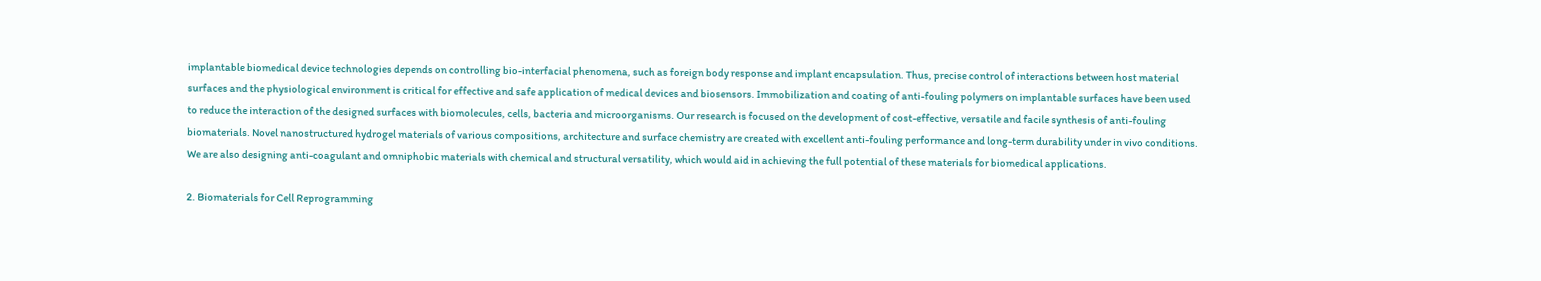implantable biomedical device technologies depends on controlling bio-interfacial phenomena, such as foreign body response and implant encapsulation. Thus, precise control of interactions between host material surfaces and the physiological environment is critical for effective and safe application of medical devices and biosensors. Immobilization and coating of anti-fouling polymers on implantable surfaces have been used to reduce the interaction of the designed surfaces with biomolecules, cells, bacteria and microorganisms. Our research is focused on the development of cost-effective, versatile and facile synthesis of anti-fouling biomaterials. Novel nanostructured hydrogel materials of various compositions, architecture and surface chemistry are created with excellent anti-fouling performance and long-term durability under in vivo conditions. We are also designing anti-coagulant and omniphobic materials with chemical and structural versatility, which would aid in achieving the full potential of these materials for biomedical applications.

2. Biomaterials for Cell Reprogramming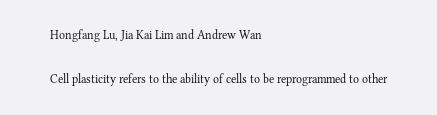Hongfang Lu, Jia Kai Lim and Andrew Wan

Cell plasticity refers to the ability of cells to be reprogrammed to other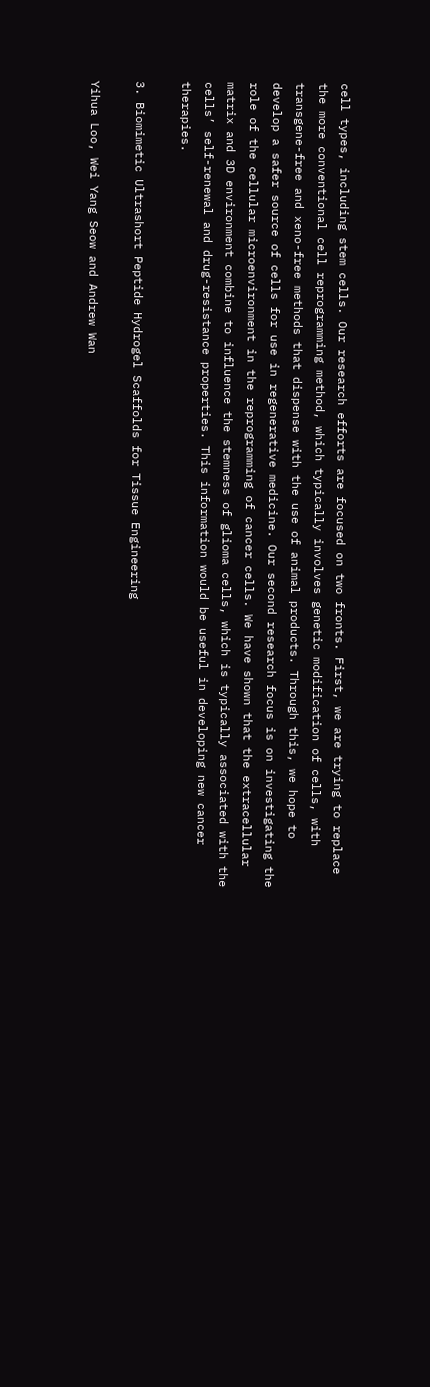cell types, including stem cells. Our research efforts are focused on two fronts. First, we are trying to replace the more conventional cell reprogramming method, which typically involves genetic modification of cells, with transgene-free and xeno-free methods that dispense with the use of animal products. Through this, we hope to develop a safer source of cells for use in regenerative medicine. Our second research focus is on investigating the role of the cellular microenvironment in the reprogramming of cancer cells. We have shown that the extracellular matrix and 3D environment combine to influence the stemness of glioma cells, which is typically associated with the cells’ self-renewal and drug-resistance properties. This information would be useful in developing new cancer therapies.

3. Biomimetic Ultrashort Peptide Hydrogel Scaffolds for Tissue Engineering

Yihua Loo, Wei Yang Seow and Andrew Wan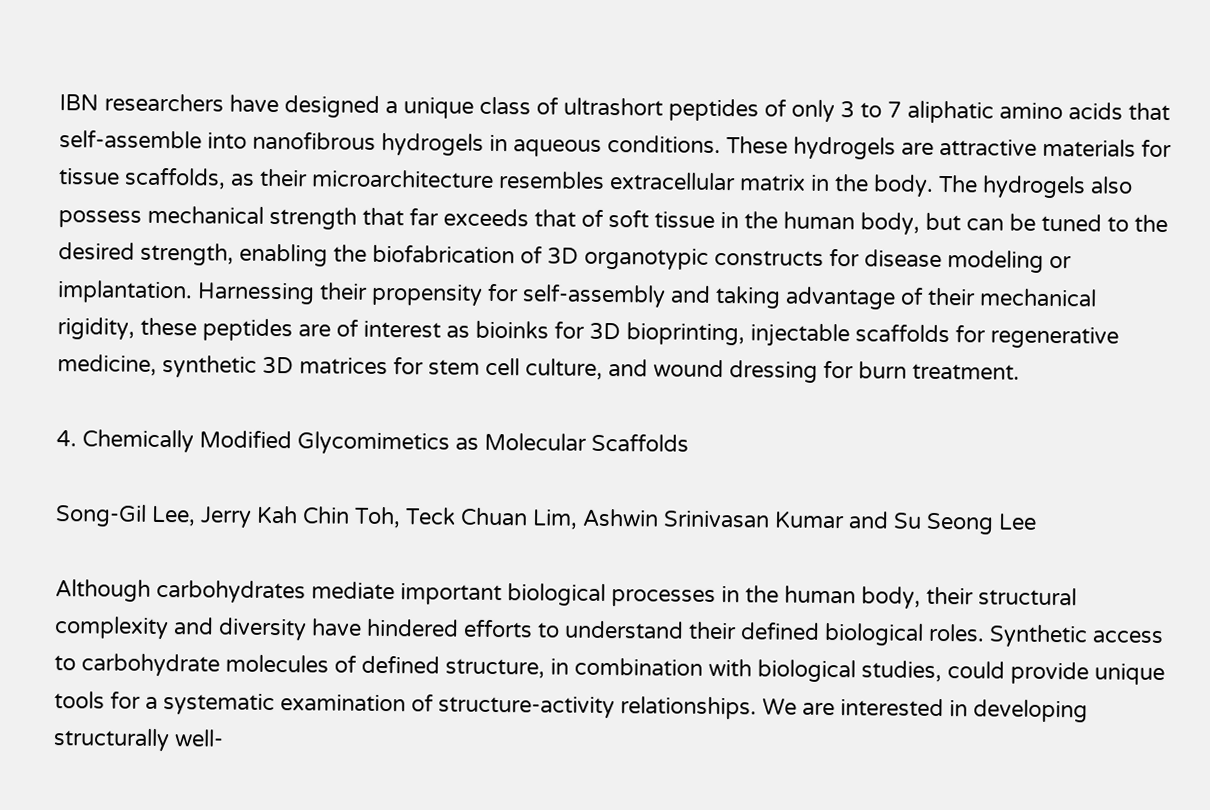IBN researchers have designed a unique class of ultrashort peptides of only 3 to 7 aliphatic amino acids that self-assemble into nanofibrous hydrogels in aqueous conditions. These hydrogels are attractive materials for tissue scaffolds, as their microarchitecture resembles extracellular matrix in the body. The hydrogels also possess mechanical strength that far exceeds that of soft tissue in the human body, but can be tuned to the desired strength, enabling the biofabrication of 3D organotypic constructs for disease modeling or implantation. Harnessing their propensity for self-assembly and taking advantage of their mechanical rigidity, these peptides are of interest as bioinks for 3D bioprinting, injectable scaffolds for regenerative medicine, synthetic 3D matrices for stem cell culture, and wound dressing for burn treatment.

4. Chemically Modified Glycomimetics as Molecular Scaffolds

Song-Gil Lee, Jerry Kah Chin Toh, Teck Chuan Lim, Ashwin Srinivasan Kumar and Su Seong Lee

Although carbohydrates mediate important biological processes in the human body, their structural complexity and diversity have hindered efforts to understand their defined biological roles. Synthetic access to carbohydrate molecules of defined structure, in combination with biological studies, could provide unique tools for a systematic examination of structure-activity relationships. We are interested in developing structurally well-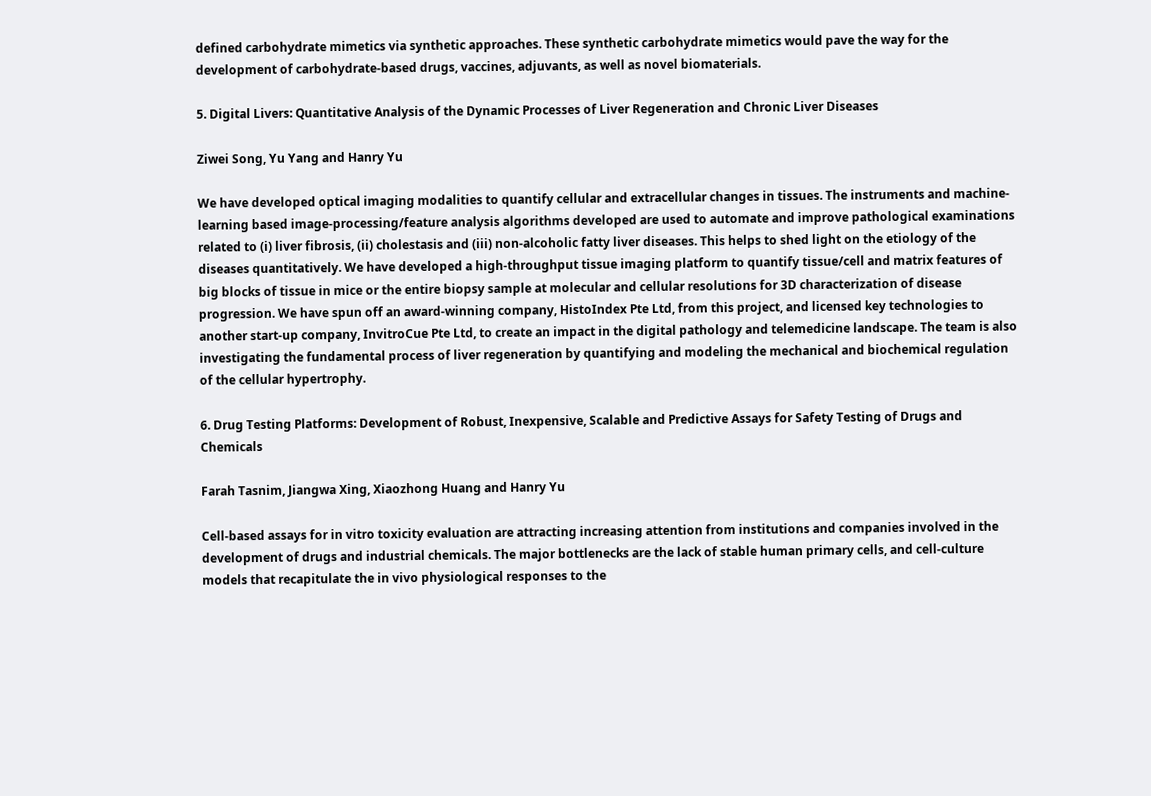defined carbohydrate mimetics via synthetic approaches. These synthetic carbohydrate mimetics would pave the way for the development of carbohydrate-based drugs, vaccines, adjuvants, as well as novel biomaterials.

5. Digital Livers: Quantitative Analysis of the Dynamic Processes of Liver Regeneration and Chronic Liver Diseases

Ziwei Song, Yu Yang and Hanry Yu

We have developed optical imaging modalities to quantify cellular and extracellular changes in tissues. The instruments and machine-learning based image-processing/feature analysis algorithms developed are used to automate and improve pathological examinations related to (i) liver fibrosis, (ii) cholestasis and (iii) non-alcoholic fatty liver diseases. This helps to shed light on the etiology of the diseases quantitatively. We have developed a high-throughput tissue imaging platform to quantify tissue/cell and matrix features of big blocks of tissue in mice or the entire biopsy sample at molecular and cellular resolutions for 3D characterization of disease progression. We have spun off an award-winning company, HistoIndex Pte Ltd, from this project, and licensed key technologies to another start-up company, InvitroCue Pte Ltd, to create an impact in the digital pathology and telemedicine landscape. The team is also investigating the fundamental process of liver regeneration by quantifying and modeling the mechanical and biochemical regulation of the cellular hypertrophy.

6. Drug Testing Platforms: Development of Robust, Inexpensive, Scalable and Predictive Assays for Safety Testing of Drugs and Chemicals

Farah Tasnim, Jiangwa Xing, Xiaozhong Huang and Hanry Yu

Cell-based assays for in vitro toxicity evaluation are attracting increasing attention from institutions and companies involved in the development of drugs and industrial chemicals. The major bottlenecks are the lack of stable human primary cells, and cell-culture models that recapitulate the in vivo physiological responses to the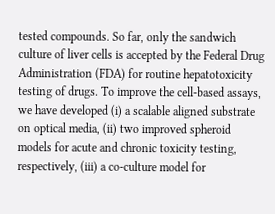tested compounds. So far, only the sandwich culture of liver cells is accepted by the Federal Drug Administration (FDA) for routine hepatotoxicity testing of drugs. To improve the cell-based assays, we have developed (i) a scalable aligned substrate on optical media, (ii) two improved spheroid models for acute and chronic toxicity testing, respectively, (iii) a co-culture model for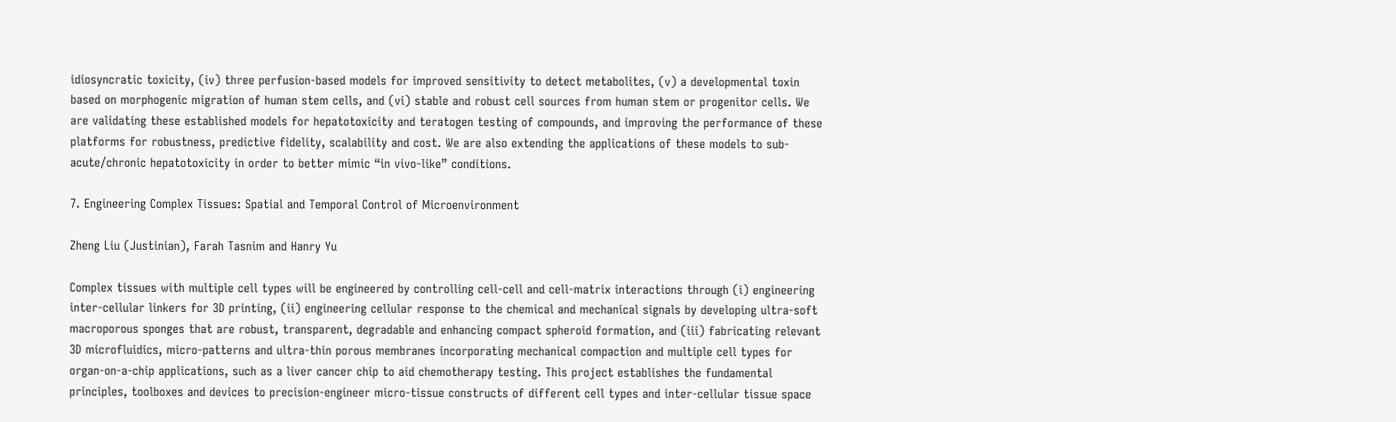idiosyncratic toxicity, (iv) three perfusion-based models for improved sensitivity to detect metabolites, (v) a developmental toxin based on morphogenic migration of human stem cells, and (vi) stable and robust cell sources from human stem or progenitor cells. We are validating these established models for hepatotoxicity and teratogen testing of compounds, and improving the performance of these platforms for robustness, predictive fidelity, scalability and cost. We are also extending the applications of these models to sub-acute/chronic hepatotoxicity in order to better mimic “in vivo-like” conditions.

7. Engineering Complex Tissues: Spatial and Temporal Control of Microenvironment

Zheng Liu (Justinian), Farah Tasnim and Hanry Yu

Complex tissues with multiple cell types will be engineered by controlling cell-cell and cell-matrix interactions through (i) engineering inter-cellular linkers for 3D printing, (ii) engineering cellular response to the chemical and mechanical signals by developing ultra-soft macroporous sponges that are robust, transparent, degradable and enhancing compact spheroid formation, and (iii) fabricating relevant 3D microfluidics, micro-patterns and ultra-thin porous membranes incorporating mechanical compaction and multiple cell types for organ-on-a-chip applications, such as a liver cancer chip to aid chemotherapy testing. This project establishes the fundamental principles, toolboxes and devices to precision-engineer micro-tissue constructs of different cell types and inter-cellular tissue space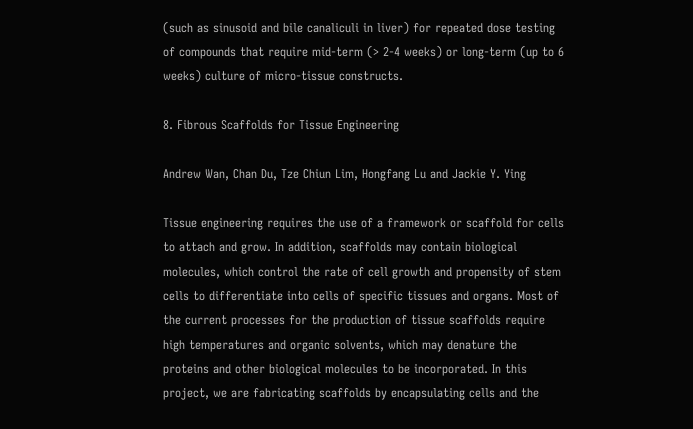(such as sinusoid and bile canaliculi in liver) for repeated dose testing of compounds that require mid-term (> 2-4 weeks) or long-term (up to 6 weeks) culture of micro-tissue constructs.

8. Fibrous Scaffolds for Tissue Engineering

Andrew Wan, Chan Du, Tze Chiun Lim, Hongfang Lu and Jackie Y. Ying

Tissue engineering requires the use of a framework or scaffold for cells to attach and grow. In addition, scaffolds may contain biological molecules, which control the rate of cell growth and propensity of stem cells to differentiate into cells of specific tissues and organs. Most of the current processes for the production of tissue scaffolds require high temperatures and organic solvents, which may denature the proteins and other biological molecules to be incorporated. In this project, we are fabricating scaffolds by encapsulating cells and the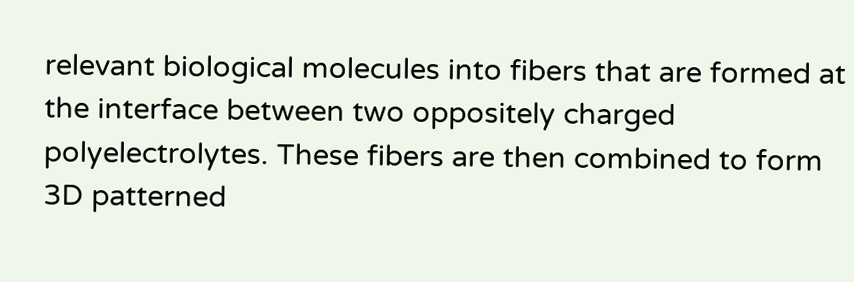relevant biological molecules into fibers that are formed at the interface between two oppositely charged polyelectrolytes. These fibers are then combined to form 3D patterned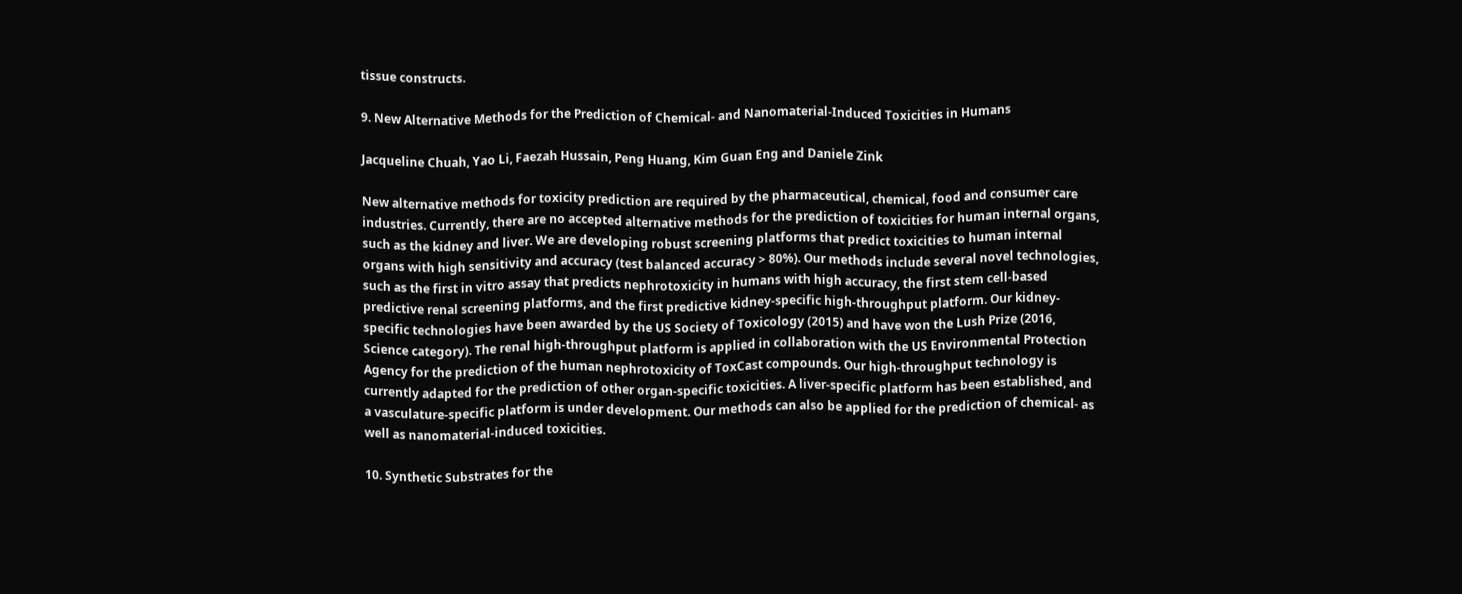tissue constructs.

9. New Alternative Methods for the Prediction of Chemical- and Nanomaterial-Induced Toxicities in Humans

Jacqueline Chuah, Yao Li, Faezah Hussain, Peng Huang, Kim Guan Eng and Daniele Zink

New alternative methods for toxicity prediction are required by the pharmaceutical, chemical, food and consumer care industries. Currently, there are no accepted alternative methods for the prediction of toxicities for human internal organs, such as the kidney and liver. We are developing robust screening platforms that predict toxicities to human internal organs with high sensitivity and accuracy (test balanced accuracy > 80%). Our methods include several novel technologies, such as the first in vitro assay that predicts nephrotoxicity in humans with high accuracy, the first stem cell-based predictive renal screening platforms, and the first predictive kidney-specific high-throughput platform. Our kidney-specific technologies have been awarded by the US Society of Toxicology (2015) and have won the Lush Prize (2016, Science category). The renal high-throughput platform is applied in collaboration with the US Environmental Protection Agency for the prediction of the human nephrotoxicity of ToxCast compounds. Our high-throughput technology is currently adapted for the prediction of other organ-specific toxicities. A liver-specific platform has been established, and a vasculature-specific platform is under development. Our methods can also be applied for the prediction of chemical- as well as nanomaterial-induced toxicities.

10. Synthetic Substrates for the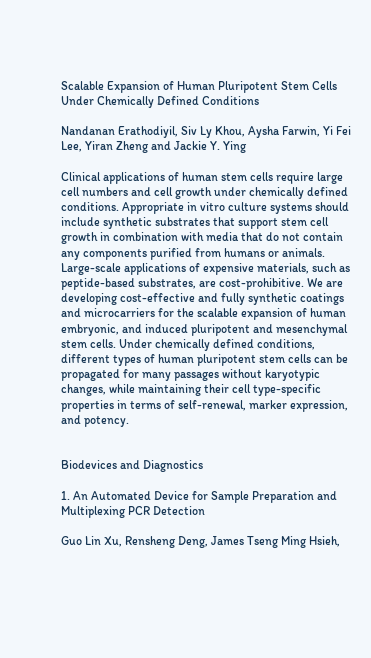Scalable Expansion of Human Pluripotent Stem Cells Under Chemically Defined Conditions

Nandanan Erathodiyil, Siv Ly Khou, Aysha Farwin, Yi Fei Lee, Yiran Zheng and Jackie Y. Ying

Clinical applications of human stem cells require large cell numbers and cell growth under chemically defined conditions. Appropriate in vitro culture systems should include synthetic substrates that support stem cell growth in combination with media that do not contain any components purified from humans or animals. Large-scale applications of expensive materials, such as peptide-based substrates, are cost-prohibitive. We are developing cost-effective and fully synthetic coatings and microcarriers for the scalable expansion of human embryonic, and induced pluripotent and mesenchymal stem cells. Under chemically defined conditions, different types of human pluripotent stem cells can be propagated for many passages without karyotypic changes, while maintaining their cell type-specific properties in terms of self-renewal, marker expression, and potency.


Biodevices and Diagnostics

1. An Automated Device for Sample Preparation and Multiplexing PCR Detection

Guo Lin Xu, Rensheng Deng, James Tseng Ming Hsieh,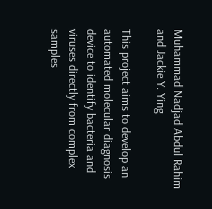Muhammad Nadjad Abdul Rahim and Jackie Y. Ying

This project aims to develop an automated molecular diagnosis device to identify bacteria and viruses directly from complex samples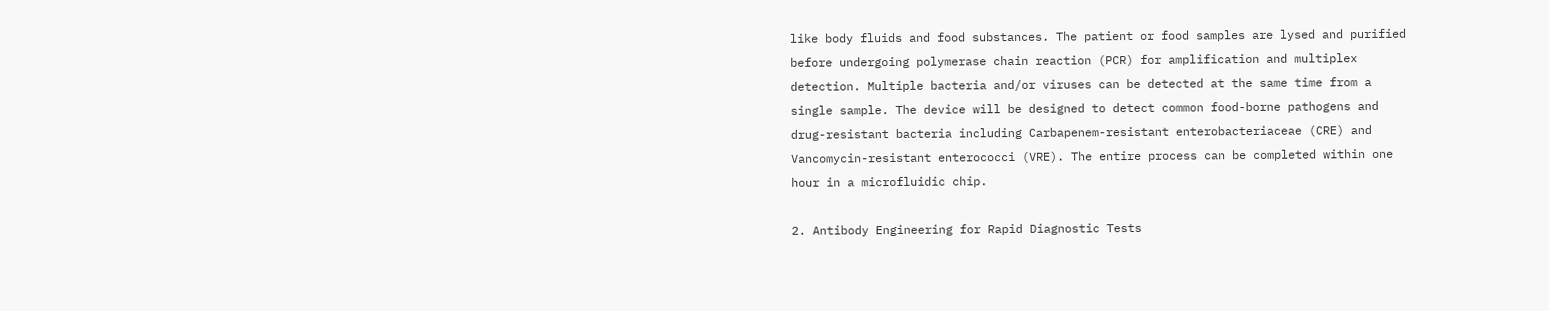like body fluids and food substances. The patient or food samples are lysed and purified before undergoing polymerase chain reaction (PCR) for amplification and multiplex detection. Multiple bacteria and/or viruses can be detected at the same time from a single sample. The device will be designed to detect common food-borne pathogens and drug-resistant bacteria including Carbapenem-resistant enterobacteriaceae (CRE) and Vancomycin-resistant enterococci (VRE). The entire process can be completed within one hour in a microfluidic chip.

2. Antibody Engineering for Rapid Diagnostic Tests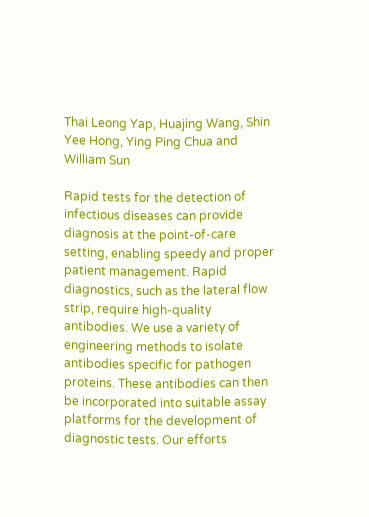Thai Leong Yap, Huajing Wang, Shin Yee Hong, Ying Ping Chua and William Sun

Rapid tests for the detection of infectious diseases can provide diagnosis at the point-of-care setting, enabling speedy and proper patient management. Rapid diagnostics, such as the lateral flow strip, require high-quality antibodies. We use a variety of engineering methods to isolate antibodies specific for pathogen proteins. These antibodies can then be incorporated into suitable assay platforms for the development of diagnostic tests. Our efforts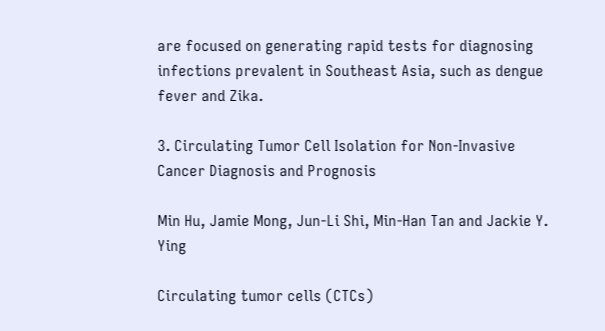are focused on generating rapid tests for diagnosing infections prevalent in Southeast Asia, such as dengue fever and Zika.

3. Circulating Tumor Cell Isolation for Non-Invasive Cancer Diagnosis and Prognosis

Min Hu, Jamie Mong, Jun-Li Shi, Min-Han Tan and Jackie Y. Ying

Circulating tumor cells (CTCs)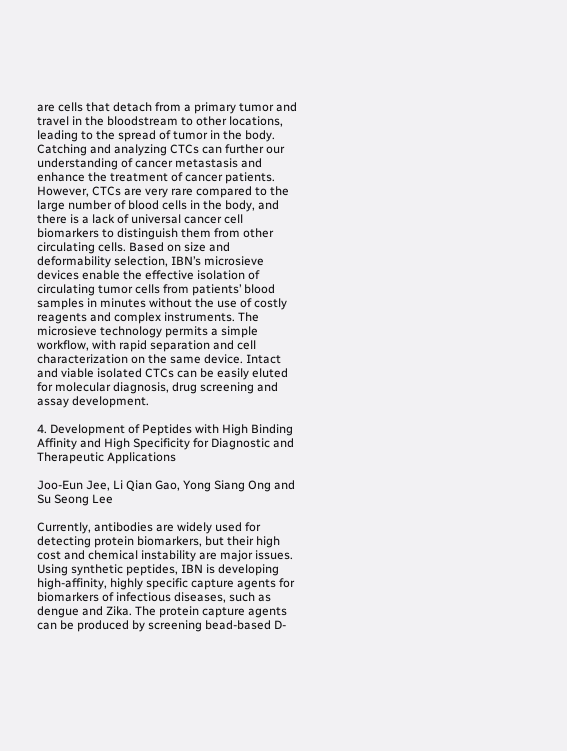are cells that detach from a primary tumor and travel in the bloodstream to other locations, leading to the spread of tumor in the body. Catching and analyzing CTCs can further our understanding of cancer metastasis and enhance the treatment of cancer patients. However, CTCs are very rare compared to the large number of blood cells in the body, and there is a lack of universal cancer cell biomarkers to distinguish them from other circulating cells. Based on size and deformability selection, IBN’s microsieve devices enable the effective isolation of circulating tumor cells from patients’ blood samples in minutes without the use of costly reagents and complex instruments. The microsieve technology permits a simple workflow, with rapid separation and cell characterization on the same device. Intact and viable isolated CTCs can be easily eluted for molecular diagnosis, drug screening and assay development.

4. Development of Peptides with High Binding Affinity and High Specificity for Diagnostic and Therapeutic Applications

Joo-Eun Jee, Li Qian Gao, Yong Siang Ong and Su Seong Lee

Currently, antibodies are widely used for detecting protein biomarkers, but their high cost and chemical instability are major issues. Using synthetic peptides, IBN is developing high-affinity, highly specific capture agents for biomarkers of infectious diseases, such as dengue and Zika. The protein capture agents can be produced by screening bead-based D-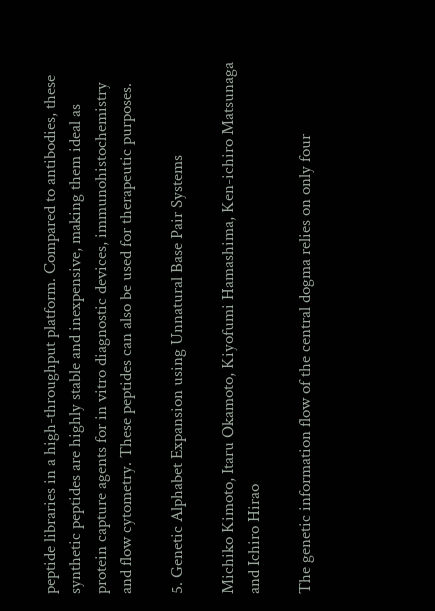peptide libraries in a high-throughput platform. Compared to antibodies, these synthetic peptides are highly stable and inexpensive, making them ideal as protein capture agents for in vitro diagnostic devices, immunohistochemistry and flow cytometry. These peptides can also be used for therapeutic purposes.

5. Genetic Alphabet Expansion using Unnatural Base Pair Systems

Michiko Kimoto, Itaru Okamoto, Kiyofumi Hamashima, Ken-ichiro Matsunaga and Ichiro Hirao

The genetic information flow of the central dogma relies on only four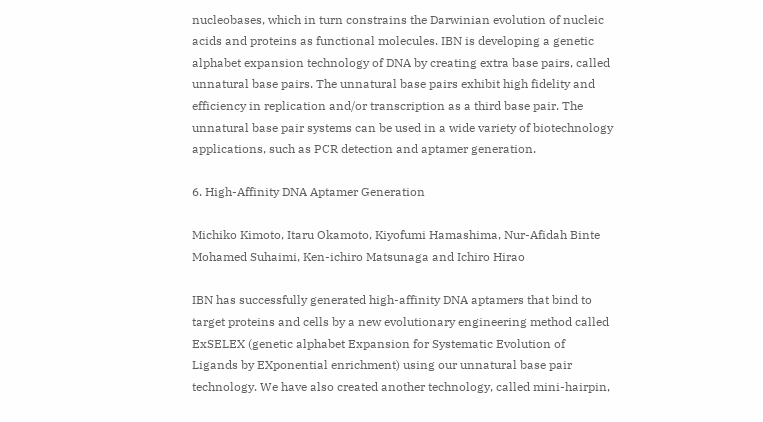nucleobases, which in turn constrains the Darwinian evolution of nucleic acids and proteins as functional molecules. IBN is developing a genetic alphabet expansion technology of DNA by creating extra base pairs, called unnatural base pairs. The unnatural base pairs exhibit high fidelity and efficiency in replication and/or transcription as a third base pair. The unnatural base pair systems can be used in a wide variety of biotechnology applications, such as PCR detection and aptamer generation.

6. High-Affinity DNA Aptamer Generation

Michiko Kimoto, Itaru Okamoto, Kiyofumi Hamashima, Nur-Afidah Binte Mohamed Suhaimi, Ken-ichiro Matsunaga and Ichiro Hirao

IBN has successfully generated high-affinity DNA aptamers that bind to target proteins and cells by a new evolutionary engineering method called ExSELEX (genetic alphabet Expansion for Systematic Evolution of Ligands by EXponential enrichment) using our unnatural base pair technology. We have also created another technology, called mini-hairpin,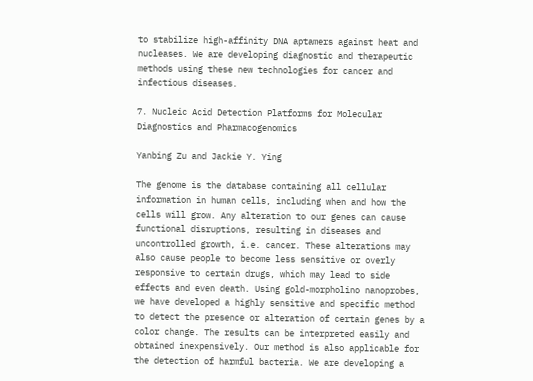to stabilize high-affinity DNA aptamers against heat and nucleases. We are developing diagnostic and therapeutic methods using these new technologies for cancer and infectious diseases.

7. Nucleic Acid Detection Platforms for Molecular Diagnostics and Pharmacogenomics

Yanbing Zu and Jackie Y. Ying

The genome is the database containing all cellular information in human cells, including when and how the cells will grow. Any alteration to our genes can cause functional disruptions, resulting in diseases and uncontrolled growth, i.e. cancer. These alterations may also cause people to become less sensitive or overly responsive to certain drugs, which may lead to side effects and even death. Using gold-morpholino nanoprobes, we have developed a highly sensitive and specific method to detect the presence or alteration of certain genes by a color change. The results can be interpreted easily and obtained inexpensively. Our method is also applicable for the detection of harmful bacteria. We are developing a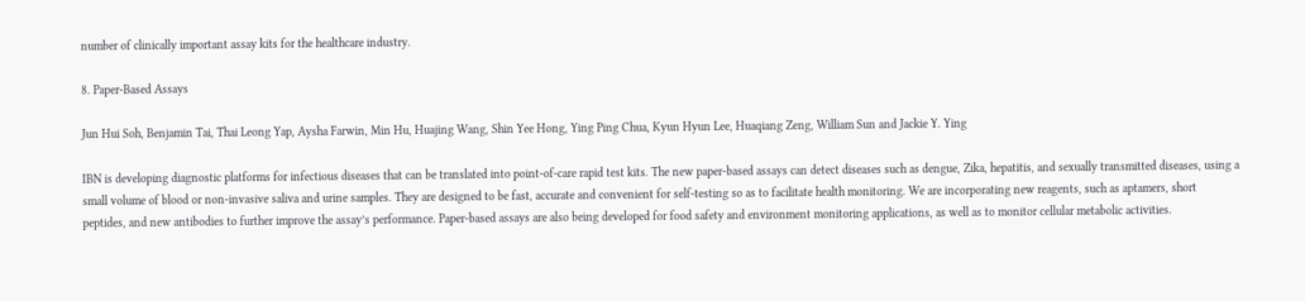number of clinically important assay kits for the healthcare industry.

8. Paper-Based Assays

Jun Hui Soh, Benjamin Tai, Thai Leong Yap, Aysha Farwin, Min Hu, Huajing Wang, Shin Yee Hong, Ying Ping Chua, Kyun Hyun Lee, Huaqiang Zeng, William Sun and Jackie Y. Ying

IBN is developing diagnostic platforms for infectious diseases that can be translated into point-of-care rapid test kits. The new paper-based assays can detect diseases such as dengue, Zika, hepatitis, and sexually transmitted diseases, using a small volume of blood or non-invasive saliva and urine samples. They are designed to be fast, accurate and convenient for self-testing so as to facilitate health monitoring. We are incorporating new reagents, such as aptamers, short peptides, and new antibodies to further improve the assay’s performance. Paper-based assays are also being developed for food safety and environment monitoring applications, as well as to monitor cellular metabolic activities.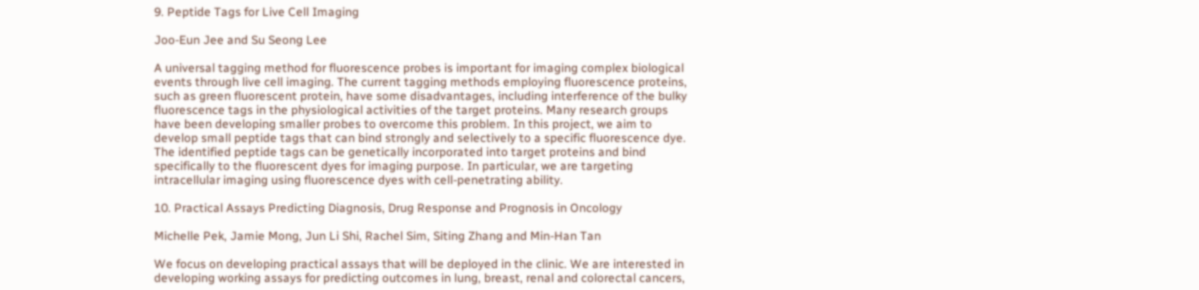9. Peptide Tags for Live Cell Imaging

Joo-Eun Jee and Su Seong Lee

A universal tagging method for fluorescence probes is important for imaging complex biological events through live cell imaging. The current tagging methods employing fluorescence proteins, such as green fluorescent protein, have some disadvantages, including interference of the bulky fluorescence tags in the physiological activities of the target proteins. Many research groups have been developing smaller probes to overcome this problem. In this project, we aim to develop small peptide tags that can bind strongly and selectively to a specific fluorescence dye. The identified peptide tags can be genetically incorporated into target proteins and bind specifically to the fluorescent dyes for imaging purpose. In particular, we are targeting intracellular imaging using fluorescence dyes with cell-penetrating ability.

10. Practical Assays Predicting Diagnosis, Drug Response and Prognosis in Oncology

Michelle Pek, Jamie Mong, Jun Li Shi, Rachel Sim, Siting Zhang and Min-Han Tan

We focus on developing practical assays that will be deployed in the clinic. We are interested in developing working assays for predicting outcomes in lung, breast, renal and colorectal cancers,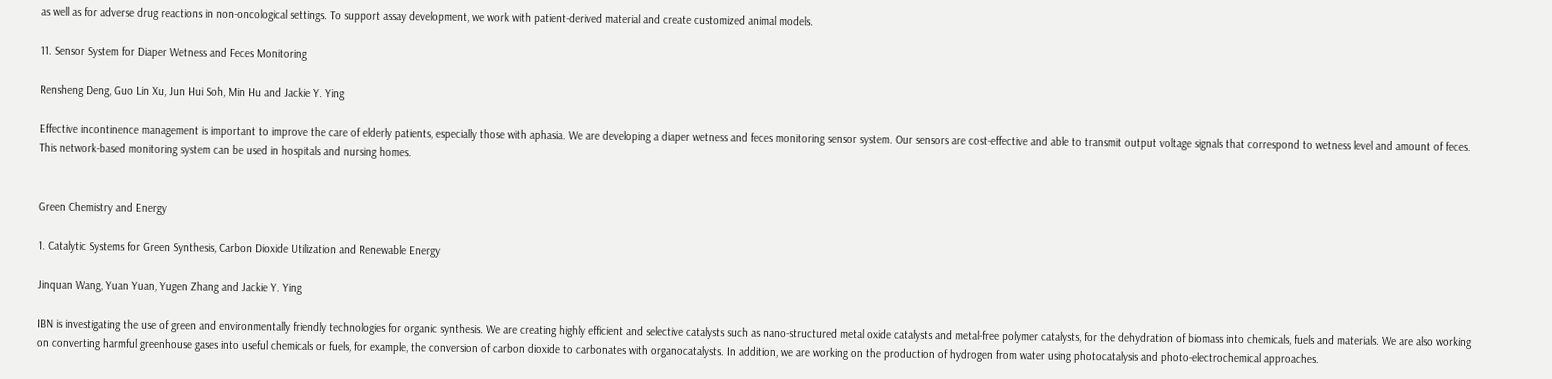as well as for adverse drug reactions in non-oncological settings. To support assay development, we work with patient-derived material and create customized animal models.

11. Sensor System for Diaper Wetness and Feces Monitoring

Rensheng Deng, Guo Lin Xu, Jun Hui Soh, Min Hu and Jackie Y. Ying

Effective incontinence management is important to improve the care of elderly patients, especially those with aphasia. We are developing a diaper wetness and feces monitoring sensor system. Our sensors are cost-effective and able to transmit output voltage signals that correspond to wetness level and amount of feces. This network-based monitoring system can be used in hospitals and nursing homes.


Green Chemistry and Energy

1. Catalytic Systems for Green Synthesis, Carbon Dioxide Utilization and Renewable Energy

Jinquan Wang, Yuan Yuan, Yugen Zhang and Jackie Y. Ying

IBN is investigating the use of green and environmentally friendly technologies for organic synthesis. We are creating highly efficient and selective catalysts such as nano-structured metal oxide catalysts and metal-free polymer catalysts, for the dehydration of biomass into chemicals, fuels and materials. We are also working on converting harmful greenhouse gases into useful chemicals or fuels, for example, the conversion of carbon dioxide to carbonates with organocatalysts. In addition, we are working on the production of hydrogen from water using photocatalysis and photo-electrochemical approaches.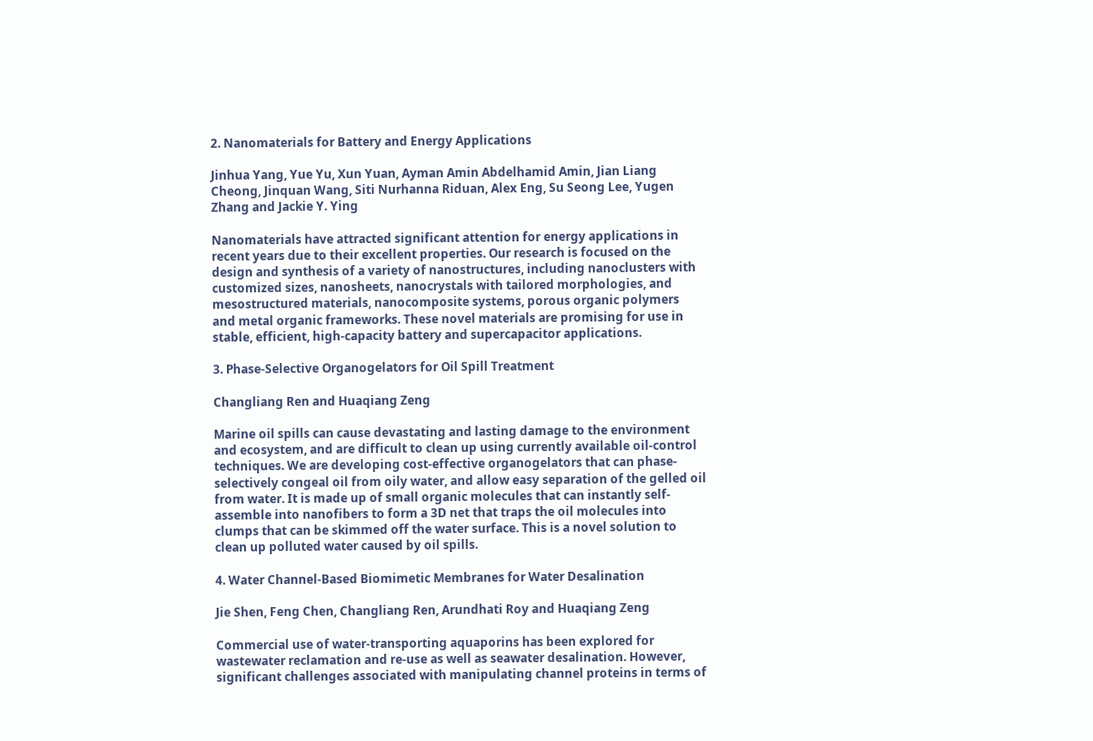2. Nanomaterials for Battery and Energy Applications

Jinhua Yang, Yue Yu, Xun Yuan, Ayman Amin Abdelhamid Amin, Jian Liang Cheong, Jinquan Wang, Siti Nurhanna Riduan, Alex Eng, Su Seong Lee, Yugen Zhang and Jackie Y. Ying

Nanomaterials have attracted significant attention for energy applications in recent years due to their excellent properties. Our research is focused on the design and synthesis of a variety of nanostructures, including nanoclusters with customized sizes, nanosheets, nanocrystals with tailored morphologies, and mesostructured materials, nanocomposite systems, porous organic polymers and metal organic frameworks. These novel materials are promising for use in stable, efficient, high-capacity battery and supercapacitor applications.

3. Phase-Selective Organogelators for Oil Spill Treatment

Changliang Ren and Huaqiang Zeng

Marine oil spills can cause devastating and lasting damage to the environment and ecosystem, and are difficult to clean up using currently available oil-control techniques. We are developing cost-effective organogelators that can phase-selectively congeal oil from oily water, and allow easy separation of the gelled oil from water. It is made up of small organic molecules that can instantly self-assemble into nanofibers to form a 3D net that traps the oil molecules into clumps that can be skimmed off the water surface. This is a novel solution to clean up polluted water caused by oil spills.

4. Water Channel-Based Biomimetic Membranes for Water Desalination

Jie Shen, Feng Chen, Changliang Ren, Arundhati Roy and Huaqiang Zeng

Commercial use of water-transporting aquaporins has been explored for wastewater reclamation and re-use as well as seawater desalination. However, significant challenges associated with manipulating channel proteins in terms of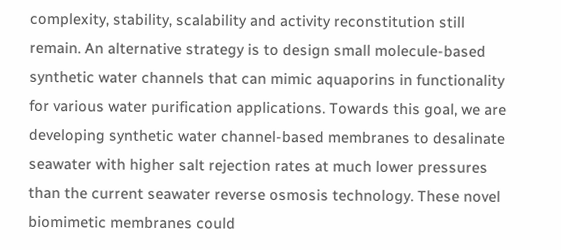complexity, stability, scalability and activity reconstitution still remain. An alternative strategy is to design small molecule-based synthetic water channels that can mimic aquaporins in functionality for various water purification applications. Towards this goal, we are developing synthetic water channel-based membranes to desalinate seawater with higher salt rejection rates at much lower pressures than the current seawater reverse osmosis technology. These novel biomimetic membranes could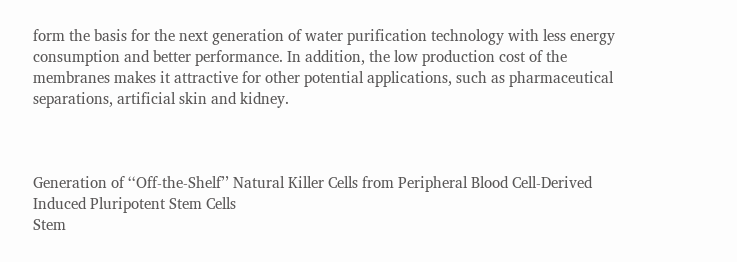form the basis for the next generation of water purification technology with less energy consumption and better performance. In addition, the low production cost of the membranes makes it attractive for other potential applications, such as pharmaceutical separations, artificial skin and kidney.



Generation of ‘‘Off-the-Shelf’’ Natural Killer Cells from Peripheral Blood Cell-Derived Induced Pluripotent Stem Cells
Stem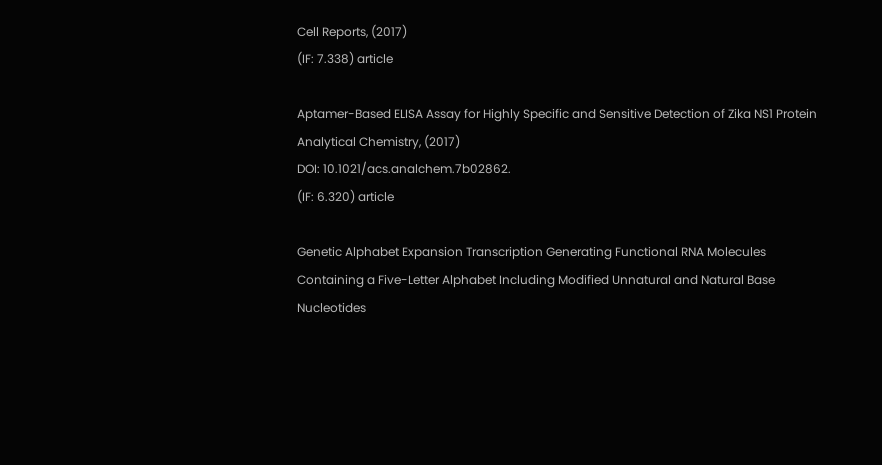Cell Reports, (2017)
(IF: 7.338) article

Aptamer-Based ELISA Assay for Highly Specific and Sensitive Detection of Zika NS1 Protein
Analytical Chemistry, (2017)
DOI: 10.1021/acs.analchem.7b02862.
(IF: 6.320) article

Genetic Alphabet Expansion Transcription Generating Functional RNA Molecules Containing a Five-Letter Alphabet Including Modified Unnatural and Natural Base Nucleotides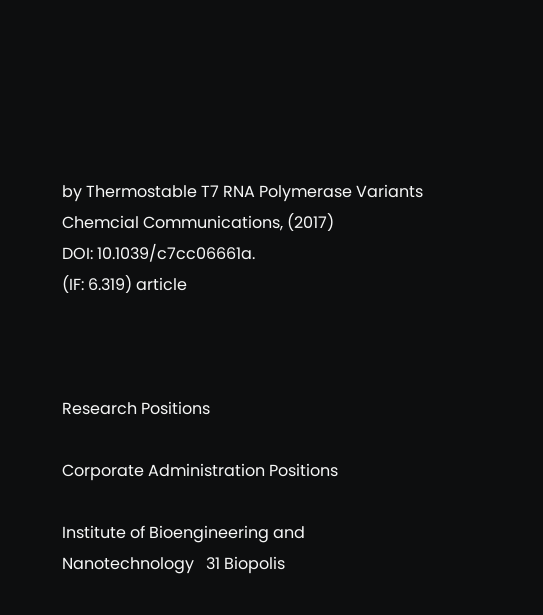by Thermostable T7 RNA Polymerase Variants
Chemcial Communications, (2017)
DOI: 10.1039/c7cc06661a.
(IF: 6.319) article



Research Positions

Corporate Administration Positions

Institute of Bioengineering and Nanotechnology   31 Biopolis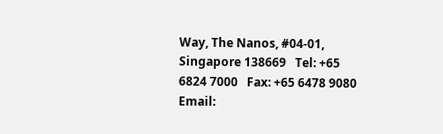Way, The Nanos, #04-01, Singapore 138669   Tel: +65 6824 7000   Fax: +65 6478 9080   Email: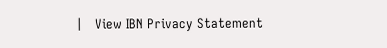|   View IBN Privacy Statement